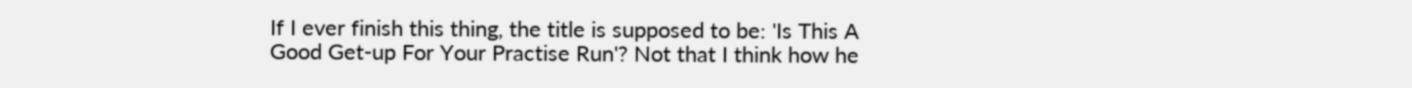If I ever finish this thing, the title is supposed to be: 'Is This A Good Get-up For Your Practise Run'? Not that I think how he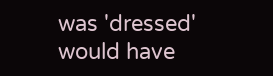was 'dressed' would have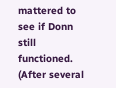mattered to see if Donn still functioned. (After several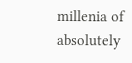millenia of absolutely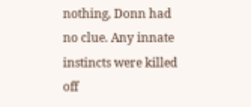nothing, Donn had no clue. Any innate instincts were killed off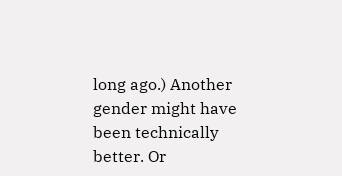long ago.) Another gender might have been technically better. Or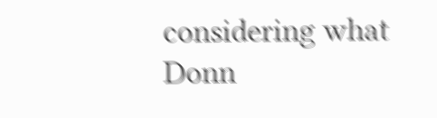considering what Donn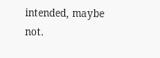intended, maybe not.